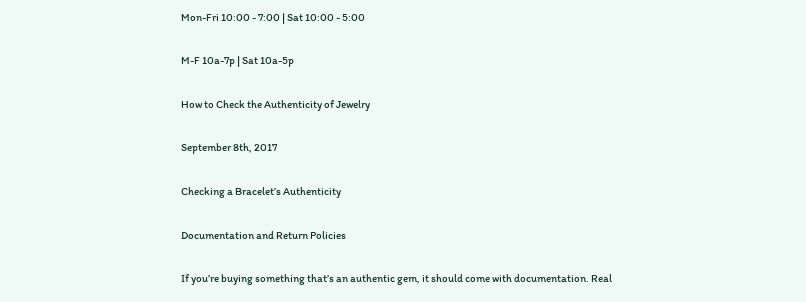Mon-Fri 10:00 - 7:00 | Sat 10:00 - 5:00

M-F 10a-7p | Sat 10a-5p

How to Check the Authenticity of Jewelry

September 8th, 2017

Checking a Bracelet’s Authenticity

Documentation and Return Policies

If you’re buying something that’s an authentic gem, it should come with documentation. Real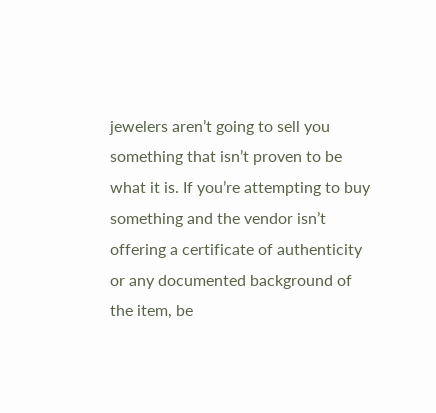jewelers aren’t going to sell you something that isn’t proven to be what it is. If you’re attempting to buy something and the vendor isn’t offering a certificate of authenticity or any documented background of the item, be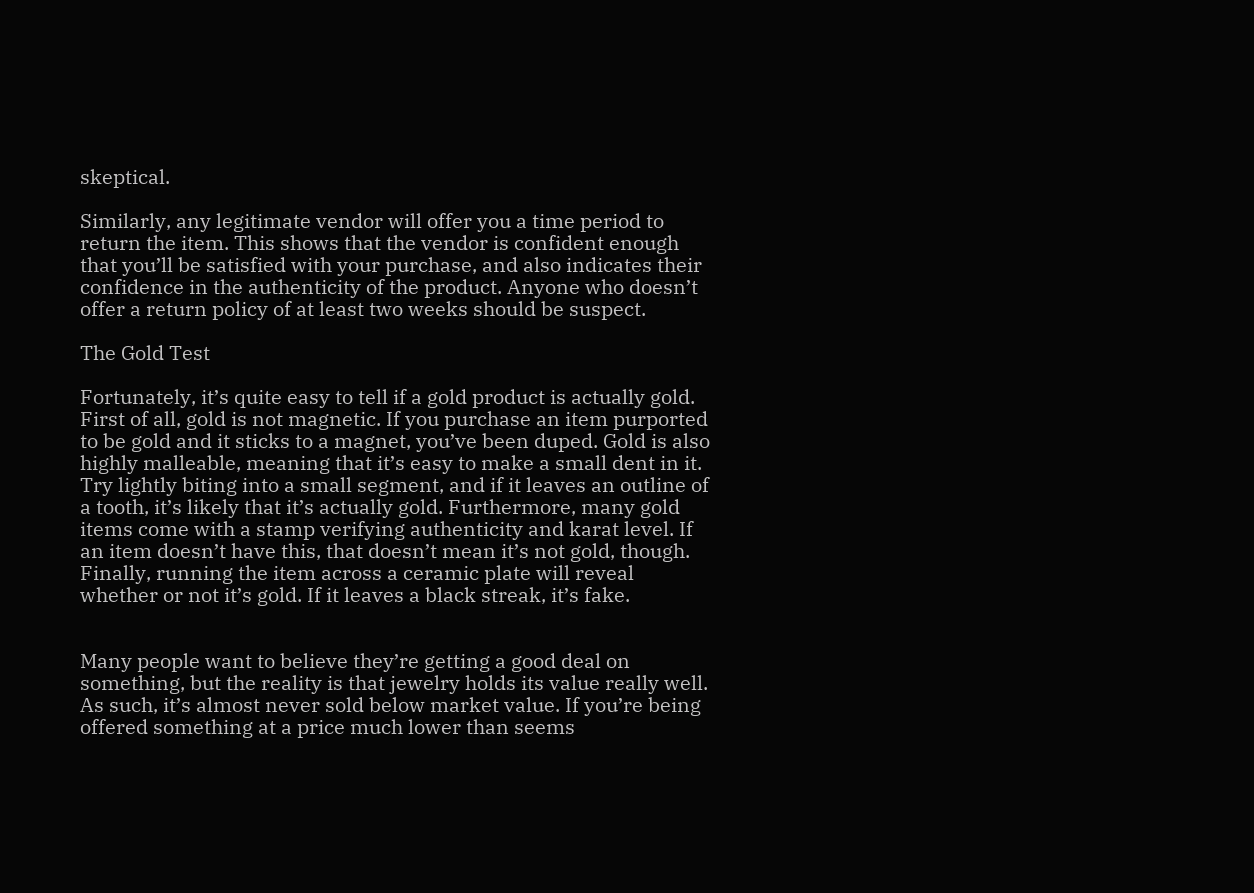skeptical.

Similarly, any legitimate vendor will offer you a time period to return the item. This shows that the vendor is confident enough that you’ll be satisfied with your purchase, and also indicates their confidence in the authenticity of the product. Anyone who doesn’t offer a return policy of at least two weeks should be suspect.

The Gold Test

Fortunately, it’s quite easy to tell if a gold product is actually gold. First of all, gold is not magnetic. If you purchase an item purported to be gold and it sticks to a magnet, you’ve been duped. Gold is also highly malleable, meaning that it’s easy to make a small dent in it. Try lightly biting into a small segment, and if it leaves an outline of a tooth, it’s likely that it’s actually gold. Furthermore, many gold items come with a stamp verifying authenticity and karat level. If an item doesn’t have this, that doesn’t mean it’s not gold, though. Finally, running the item across a ceramic plate will reveal whether or not it’s gold. If it leaves a black streak, it’s fake.


Many people want to believe they’re getting a good deal on something, but the reality is that jewelry holds its value really well. As such, it’s almost never sold below market value. If you’re being offered something at a price much lower than seems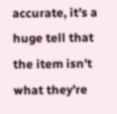accurate, it’s a huge tell that the item isn’t what they’re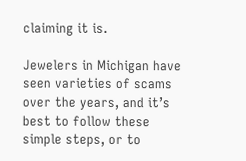claiming it is.

Jewelers in Michigan have seen varieties of scams over the years, and it’s best to follow these simple steps, or to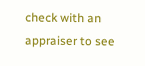check with an appraiser to see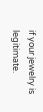if your jewelry is legitimate.